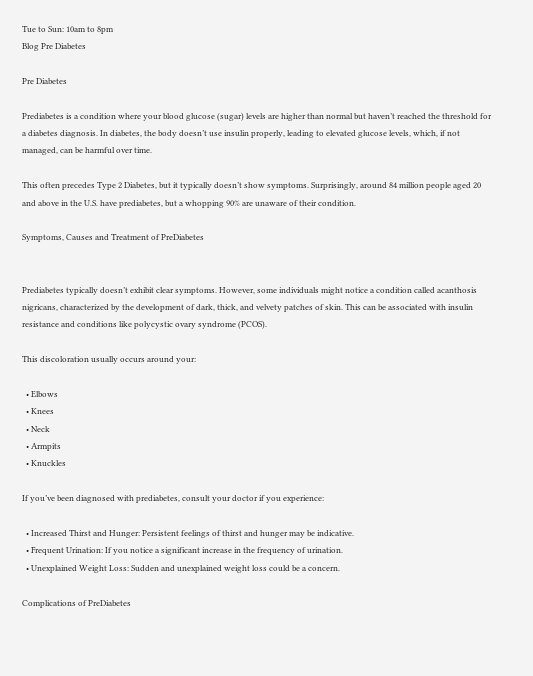Tue to Sun: 10am to 8pm
Blog Pre Diabetes

Pre Diabetes

Prediabetes is a condition where your blood glucose (sugar) levels are higher than normal but haven’t reached the threshold for a diabetes diagnosis. In diabetes, the body doesn’t use insulin properly, leading to elevated glucose levels, which, if not managed, can be harmful over time.

This often precedes Type 2 Diabetes, but it typically doesn’t show symptoms. Surprisingly, around 84 million people aged 20 and above in the U.S. have prediabetes, but a whopping 90% are unaware of their condition.

Symptoms, Causes and Treatment of PreDiabetes


Prediabetes typically doesn’t exhibit clear symptoms. However, some individuals might notice a condition called acanthosis nigricans, characterized by the development of dark, thick, and velvety patches of skin. This can be associated with insulin resistance and conditions like polycystic ovary syndrome (PCOS).

This discoloration usually occurs around your:

  • Elbows
  • Knees
  • Neck
  • Armpits
  • Knuckles

If you’ve been diagnosed with prediabetes, consult your doctor if you experience:

  • Increased Thirst and Hunger: Persistent feelings of thirst and hunger may be indicative.
  • Frequent Urination: If you notice a significant increase in the frequency of urination.
  • Unexplained Weight Loss: Sudden and unexplained weight loss could be a concern.

Complications of PreDiabetes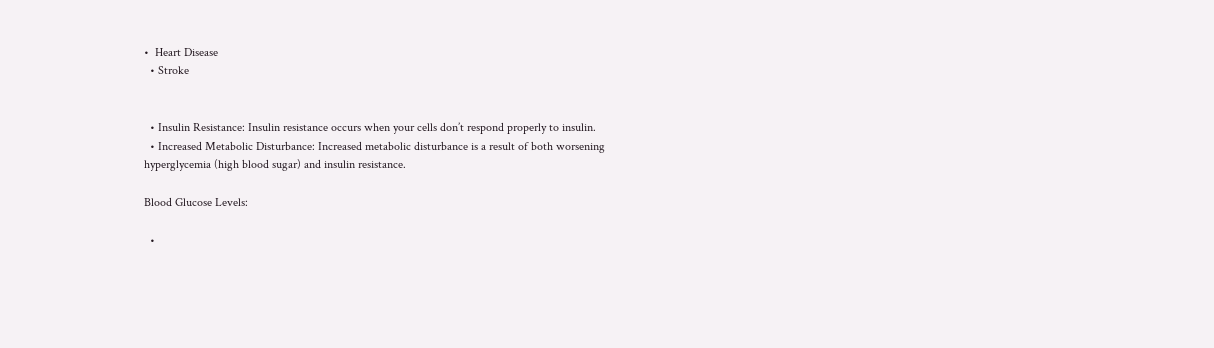•  Heart Disease
  • Stroke


  • Insulin Resistance: Insulin resistance occurs when your cells don’t respond properly to insulin.
  • Increased Metabolic Disturbance: Increased metabolic disturbance is a result of both worsening hyperglycemia (high blood sugar) and insulin resistance.

Blood Glucose Levels:

  •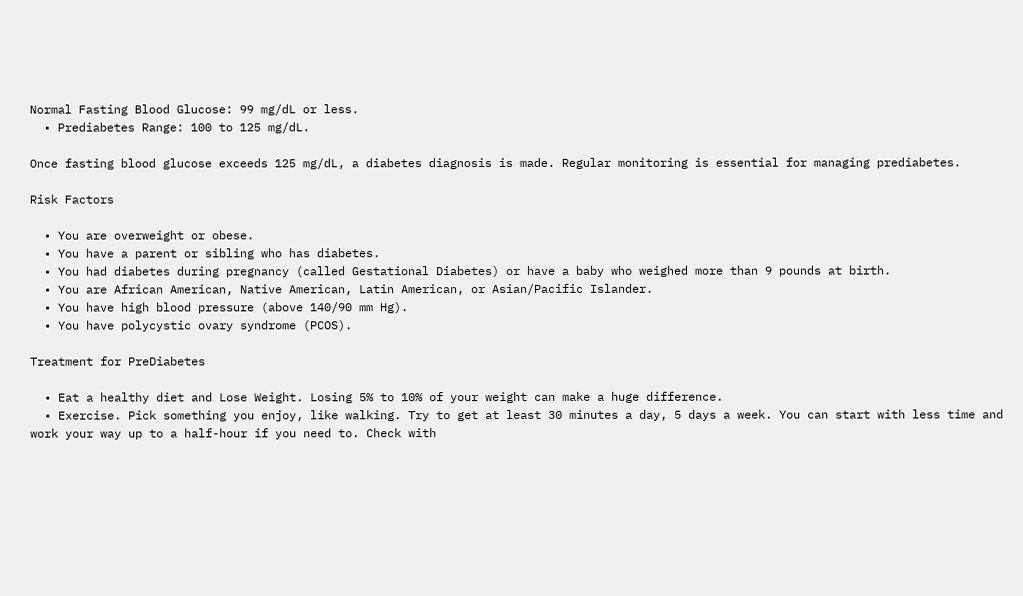Normal Fasting Blood Glucose: 99 mg/dL or less.
  • Prediabetes Range: 100 to 125 mg/dL.

Once fasting blood glucose exceeds 125 mg/dL, a diabetes diagnosis is made. Regular monitoring is essential for managing prediabetes.

Risk Factors

  • You are overweight or obese.
  • You have a parent or sibling who has diabetes.
  • You had diabetes during pregnancy (called Gestational Diabetes) or have a baby who weighed more than 9 pounds at birth.
  • You are African American, Native American, Latin American, or Asian/Pacific Islander.
  • You have high blood pressure (above 140/90 mm Hg).
  • You have polycystic ovary syndrome (PCOS).

Treatment for PreDiabetes

  • Eat a healthy diet and Lose Weight. Losing 5% to 10% of your weight can make a huge difference.
  • Exercise. Pick something you enjoy, like walking. Try to get at least 30 minutes a day, 5 days a week. You can start with less time and work your way up to a half-hour if you need to. Check with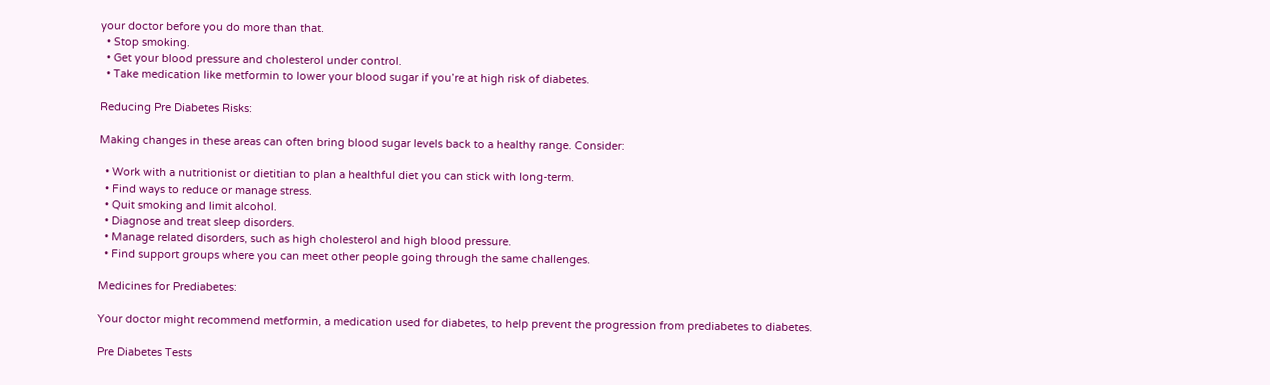your doctor before you do more than that.
  • Stop smoking.
  • Get your blood pressure and cholesterol under control.
  • Take medication like metformin to lower your blood sugar if you’re at high risk of diabetes.

Reducing Pre Diabetes Risks:

Making changes in these areas can often bring blood sugar levels back to a healthy range. Consider:

  • Work with a nutritionist or dietitian to plan a healthful diet you can stick with long-term.
  • Find ways to reduce or manage stress.
  • Quit smoking and limit alcohol.
  • Diagnose and treat sleep disorders.
  • Manage related disorders, such as high cholesterol and high blood pressure.
  • Find support groups where you can meet other people going through the same challenges.

Medicines for Prediabetes:

Your doctor might recommend metformin, a medication used for diabetes, to help prevent the progression from prediabetes to diabetes.

Pre Diabetes Tests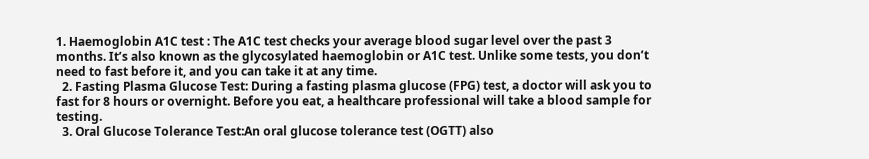1. Haemoglobin A1C test : The A1C test checks your average blood sugar level over the past 3 months. It’s also known as the glycosylated haemoglobin or A1C test. Unlike some tests, you don’t need to fast before it, and you can take it at any time.
  2. Fasting Plasma Glucose Test: During a fasting plasma glucose (FPG) test, a doctor will ask you to fast for 8 hours or overnight. Before you eat, a healthcare professional will take a blood sample for testing.
  3. Oral Glucose Tolerance Test:An oral glucose tolerance test (OGTT) also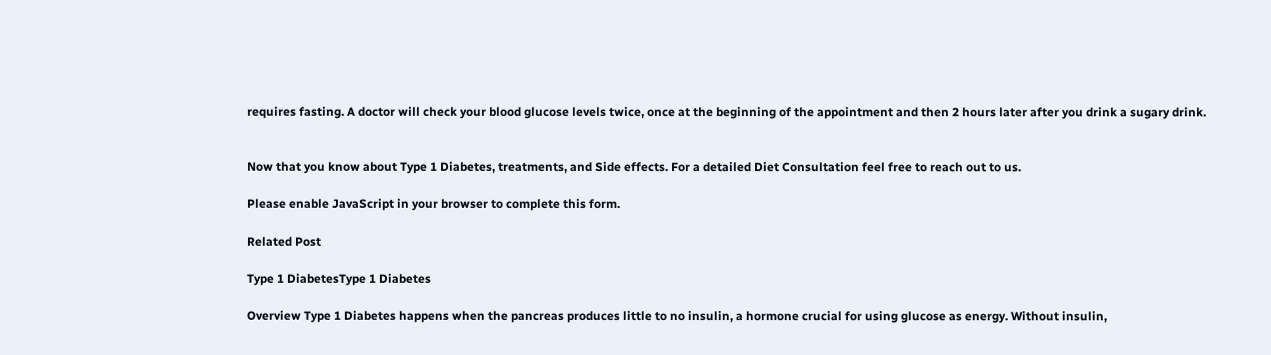requires fasting. A doctor will check your blood glucose levels twice, once at the beginning of the appointment and then 2 hours later after you drink a sugary drink.


Now that you know about Type 1 Diabetes, treatments, and Side effects. For a detailed Diet Consultation feel free to reach out to us.

Please enable JavaScript in your browser to complete this form.

Related Post

Type 1 DiabetesType 1 Diabetes

Overview Type 1 Diabetes happens when the pancreas produces little to no insulin, a hormone crucial for using glucose as energy. Without insulin,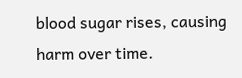blood sugar rises, causing harm over time.